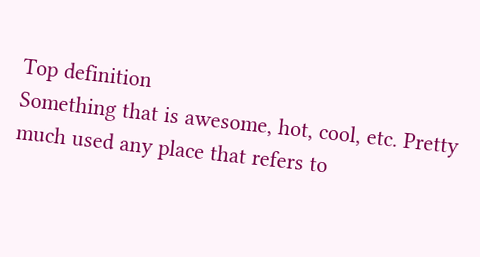Top definition
Something that is awesome, hot, cool, etc. Pretty much used any place that refers to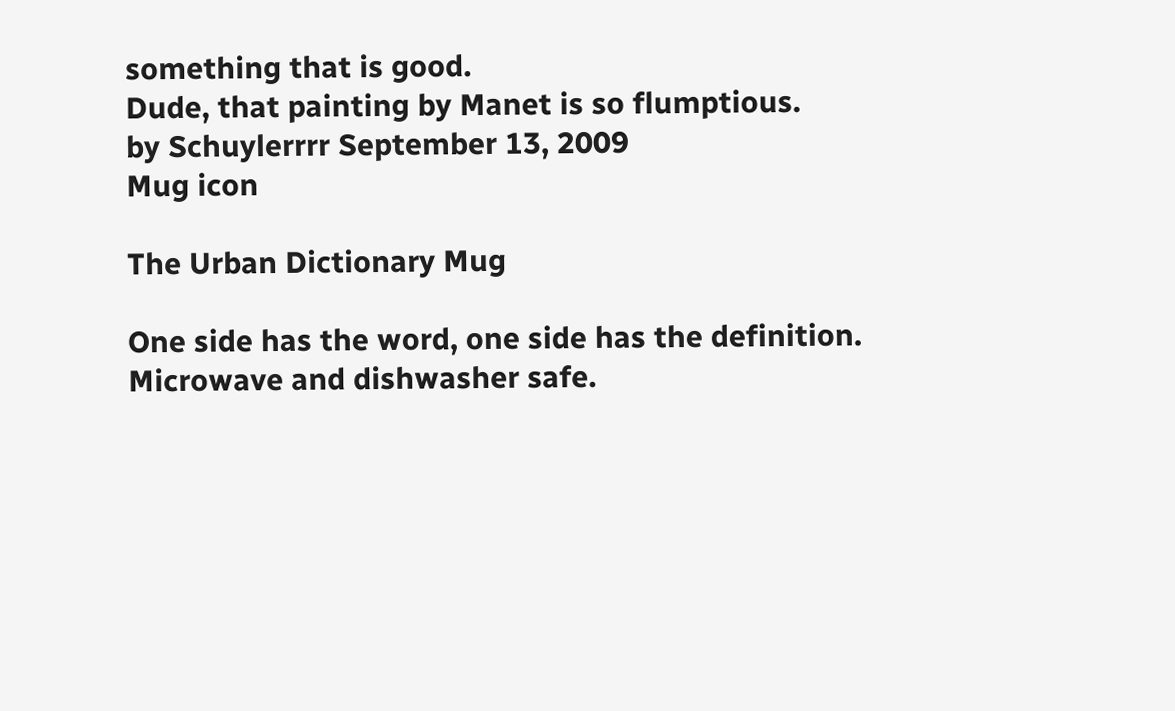something that is good.
Dude, that painting by Manet is so flumptious.
by Schuylerrrr September 13, 2009
Mug icon

The Urban Dictionary Mug

One side has the word, one side has the definition. Microwave and dishwasher safe.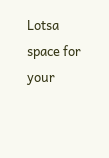Lotsa space for your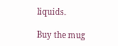liquids.

Buy the mug